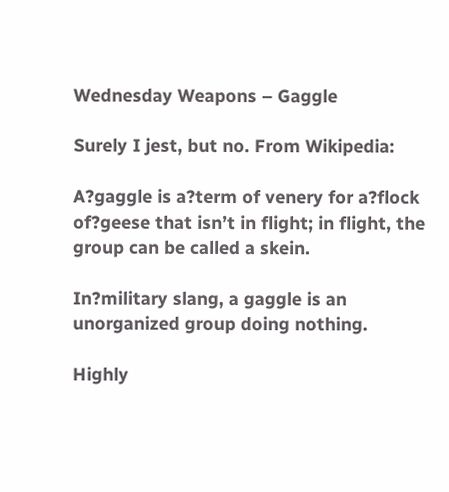Wednesday Weapons – Gaggle

Surely I jest, but no. From Wikipedia:

A?gaggle is a?term of venery for a?flock of?geese that isn’t in flight; in flight, the group can be called a skein.

In?military slang, a gaggle is an unorganized group doing nothing.

Highly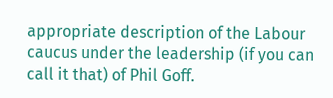appropriate description of the Labour caucus under the leadership (if you can call it that) of Phil Goff.